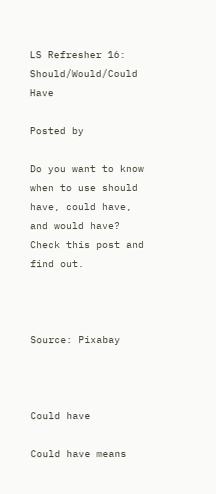LS Refresher 16: Should/Would/Could Have

Posted by

Do you want to know when to use should have, could have, and would have? Check this post and find out.



Source: Pixabay



Could have

Could have means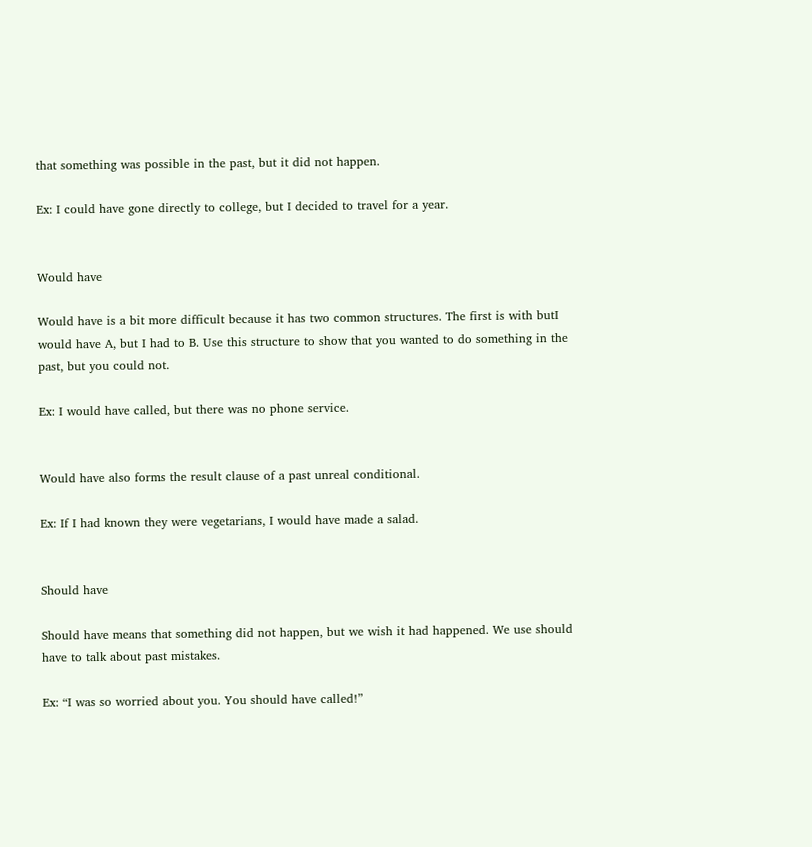that something was possible in the past, but it did not happen.

Ex: I could have gone directly to college, but I decided to travel for a year.


Would have

Would have is a bit more difficult because it has two common structures. The first is with butI would have A, but I had to B. Use this structure to show that you wanted to do something in the past, but you could not.

Ex: I would have called, but there was no phone service.


Would have also forms the result clause of a past unreal conditional.

Ex: If I had known they were vegetarians, I would have made a salad.


Should have

Should have means that something did not happen, but we wish it had happened. We use should have to talk about past mistakes.

Ex: “I was so worried about you. You should have called!”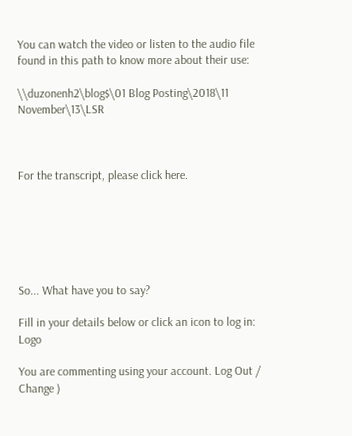You can watch the video or listen to the audio file found in this path to know more about their use:

\\duzonenh2\blog$\01 Blog Posting\2018\11 November\13\LSR



For the transcript, please click here.






So... What have you to say?

Fill in your details below or click an icon to log in: Logo

You are commenting using your account. Log Out /  Change )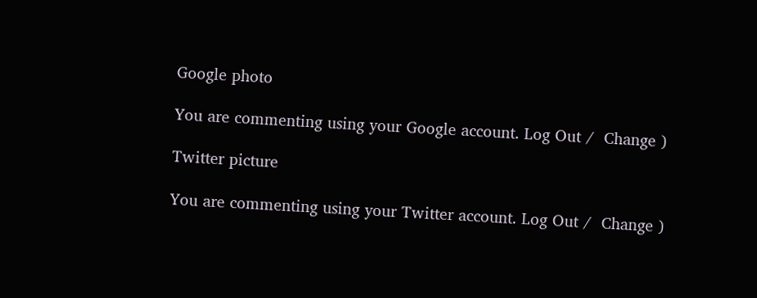Google photo

You are commenting using your Google account. Log Out /  Change )

Twitter picture

You are commenting using your Twitter account. Log Out /  Change )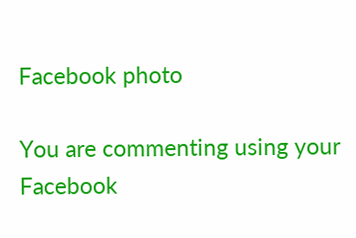Facebook photo

You are commenting using your Facebook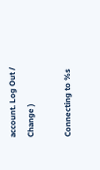account. Log Out /  Change )

Connecting to %s